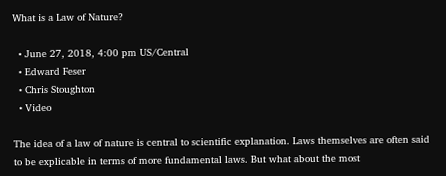What is a Law of Nature?

  • June 27, 2018, 4:00 pm US/Central
  • Edward Feser
  • Chris Stoughton
  • Video

The idea of a law of nature is central to scientific explanation. Laws themselves are often said to be explicable in terms of more fundamental laws. But what about the most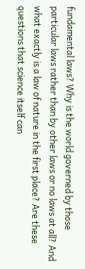fundamental laws? Why is the world governed by those particular laws rather than by other laws or no laws at all? And what exactly is a law of nature in the first place? Are these questions that science itself can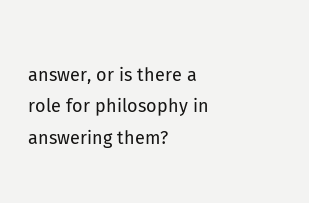answer, or is there a role for philosophy in answering them?